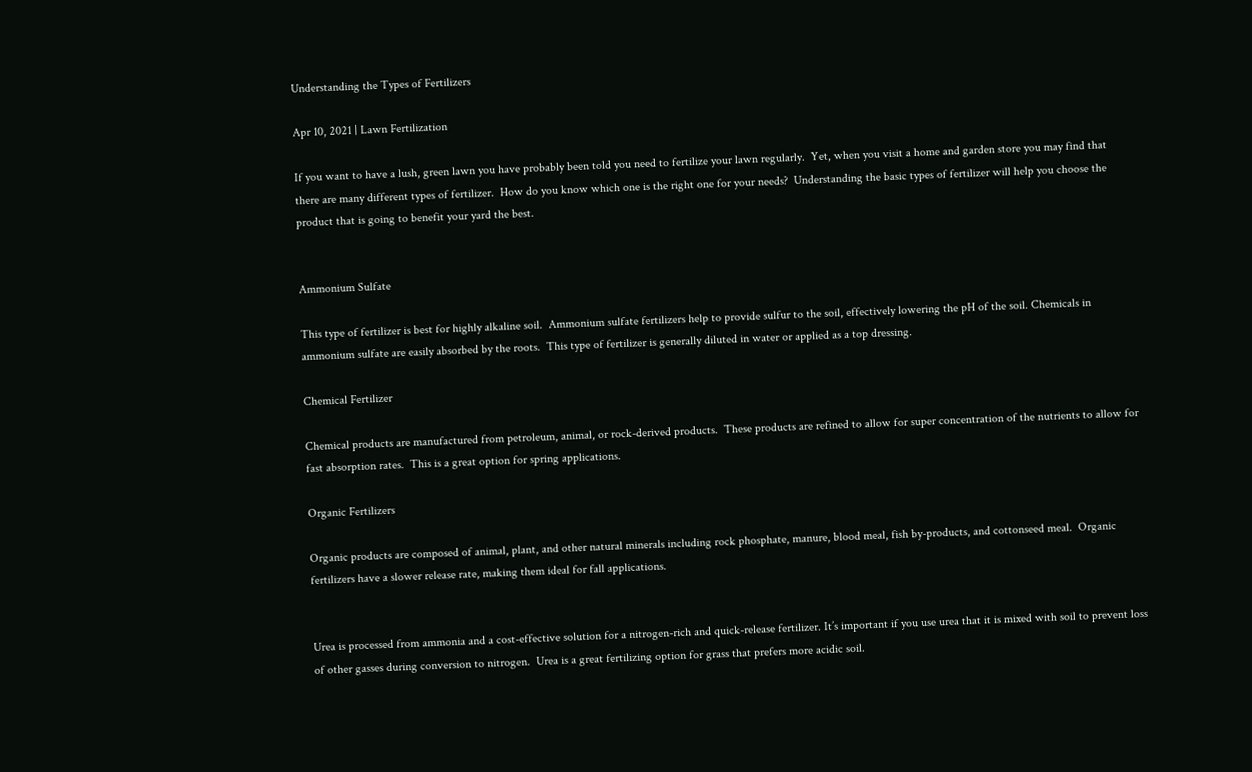Understanding the Types of Fertilizers

Apr 10, 2021 | Lawn Fertilization

If you want to have a lush, green lawn you have probably been told you need to fertilize your lawn regularly.  Yet, when you visit a home and garden store you may find that there are many different types of fertilizer.  How do you know which one is the right one for your needs?  Understanding the basic types of fertilizer will help you choose the product that is going to benefit your yard the best.


Ammonium Sulfate

This type of fertilizer is best for highly alkaline soil.  Ammonium sulfate fertilizers help to provide sulfur to the soil, effectively lowering the pH of the soil. Chemicals in ammonium sulfate are easily absorbed by the roots.  This type of fertilizer is generally diluted in water or applied as a top dressing.

Chemical Fertilizer

Chemical products are manufactured from petroleum, animal, or rock-derived products.  These products are refined to allow for super concentration of the nutrients to allow for fast absorption rates.  This is a great option for spring applications.

Organic Fertilizers

Organic products are composed of animal, plant, and other natural minerals including rock phosphate, manure, blood meal, fish by-products, and cottonseed meal.  Organic fertilizers have a slower release rate, making them ideal for fall applications.


Urea is processed from ammonia and a cost-effective solution for a nitrogen-rich and quick-release fertilizer. It’s important if you use urea that it is mixed with soil to prevent loss of other gasses during conversion to nitrogen.  Urea is a great fertilizing option for grass that prefers more acidic soil.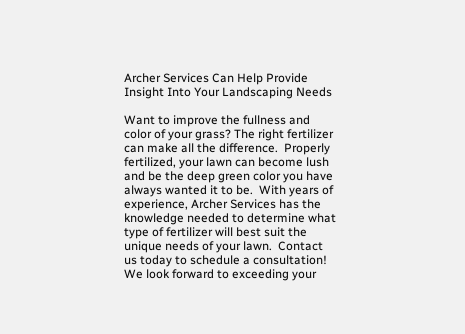Archer Services Can Help Provide Insight Into Your Landscaping Needs

Want to improve the fullness and color of your grass? The right fertilizer can make all the difference.  Properly fertilized, your lawn can become lush and be the deep green color you have always wanted it to be.  With years of experience, Archer Services has the knowledge needed to determine what type of fertilizer will best suit the unique needs of your lawn.  Contact us today to schedule a consultation!  We look forward to exceeding your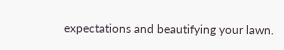expectations and beautifying your lawn.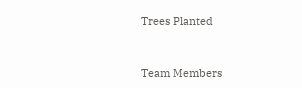Trees Planted


Team Members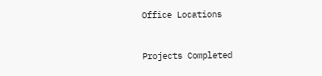Office Locations


Projects Completed